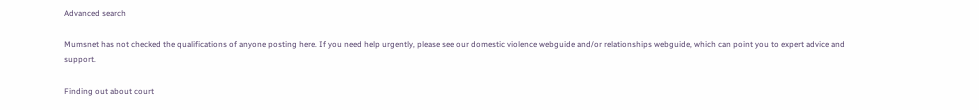Advanced search

Mumsnet has not checked the qualifications of anyone posting here. If you need help urgently, please see our domestic violence webguide and/or relationships webguide, which can point you to expert advice and support.

Finding out about court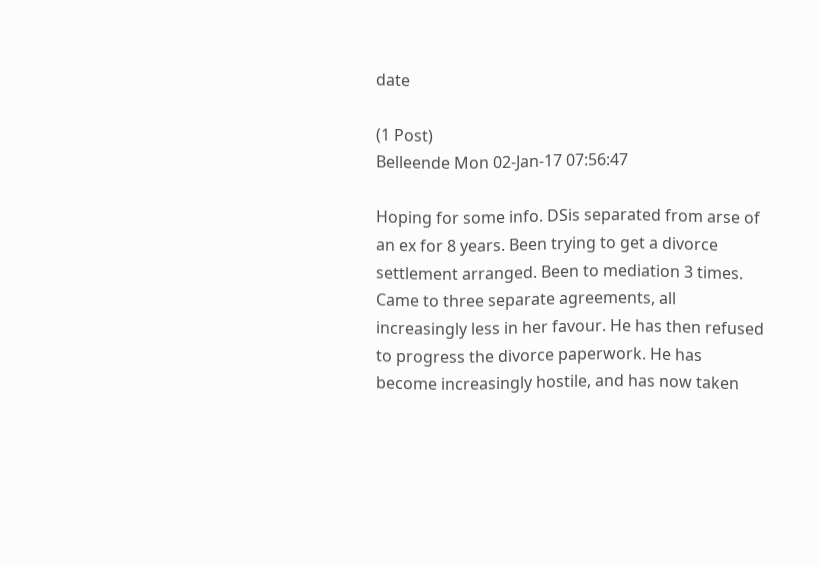date

(1 Post)
Belleende Mon 02-Jan-17 07:56:47

Hoping for some info. DSis separated from arse of an ex for 8 years. Been trying to get a divorce settlement arranged. Been to mediation 3 times. Came to three separate agreements, all increasingly less in her favour. He has then refused to progress the divorce paperwork. He has become increasingly hostile, and has now taken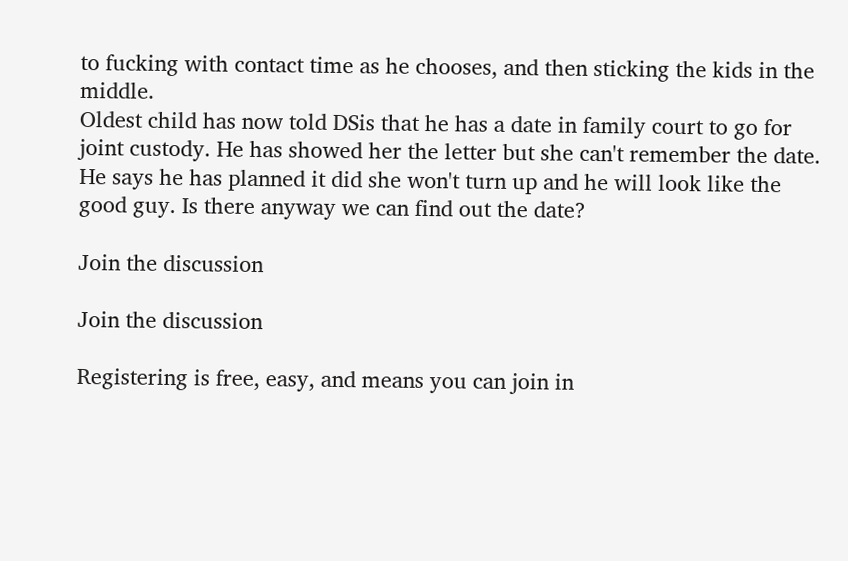to fucking with contact time as he chooses, and then sticking the kids in the middle.
Oldest child has now told DSis that he has a date in family court to go for joint custody. He has showed her the letter but she can't remember the date. He says he has planned it did she won't turn up and he will look like the good guy. Is there anyway we can find out the date?

Join the discussion

Join the discussion

Registering is free, easy, and means you can join in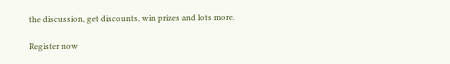the discussion, get discounts, win prizes and lots more.

Register now